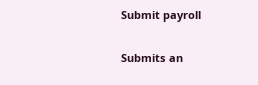Submit payroll

Submits an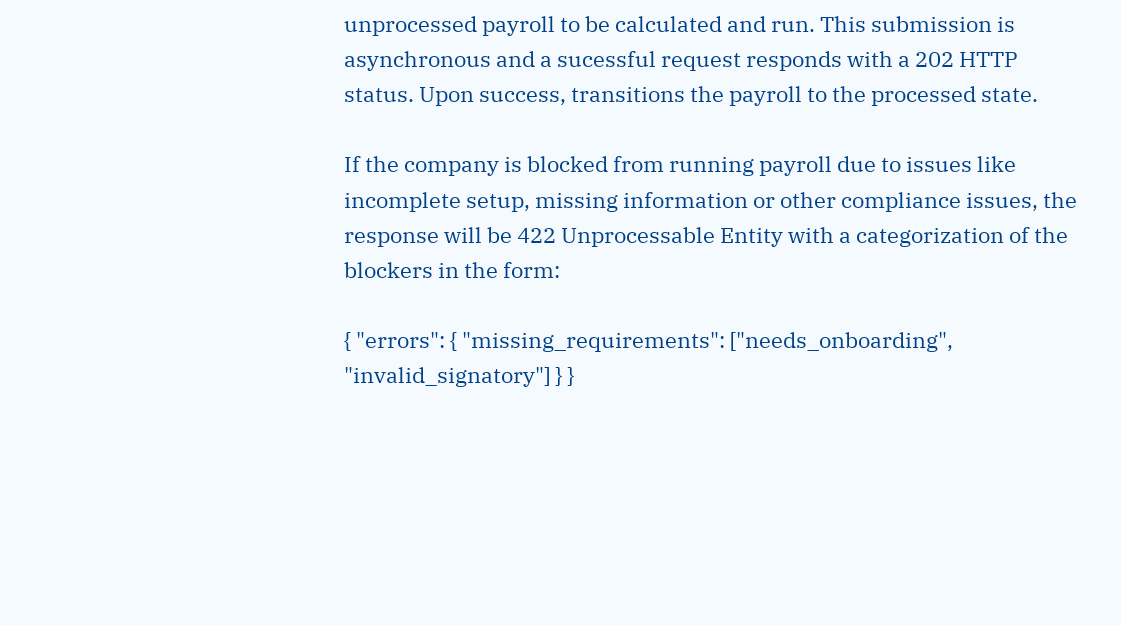unprocessed payroll to be calculated and run. This submission is asynchronous and a sucessful request responds with a 202 HTTP status. Upon success, transitions the payroll to the processed state.

If the company is blocked from running payroll due to issues like incomplete setup, missing information or other compliance issues, the response will be 422 Unprocessable Entity with a categorization of the blockers in the form:

{ "errors": { "missing_requirements": ["needs_onboarding", "invalid_signatory"] } }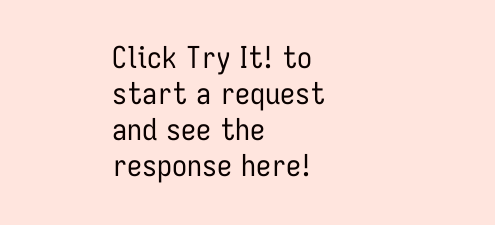Click Try It! to start a request and see the response here!